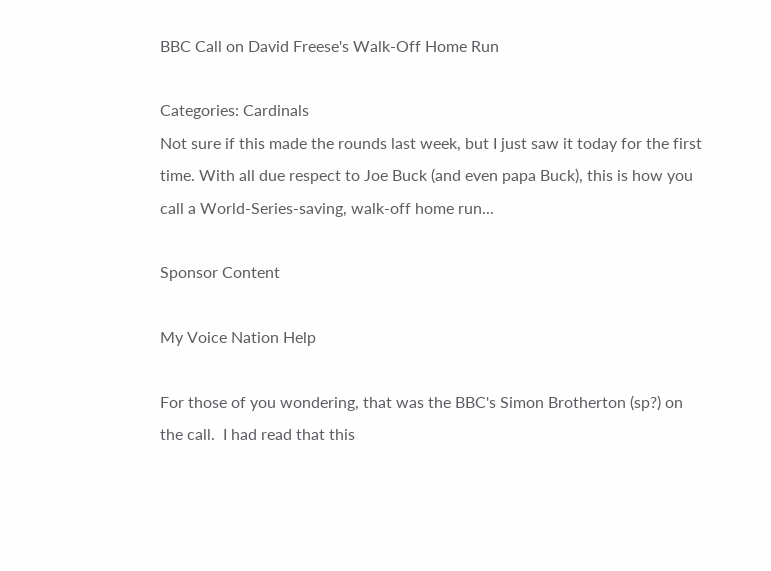BBC Call on David Freese's Walk-Off Home Run

Categories: Cardinals
Not sure if this made the rounds last week, but I just saw it today for the first time. With all due respect to Joe Buck (and even papa Buck), this is how you call a World-Series-saving, walk-off home run...

Sponsor Content

My Voice Nation Help

For those of you wondering, that was the BBC's Simon Brotherton (sp?) on the call.  I had read that this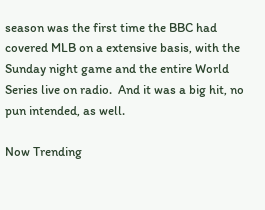season was the first time the BBC had covered MLB on a extensive basis, with the Sunday night game and the entire World Series live on radio.  And it was a big hit, no pun intended, as well.

Now Trending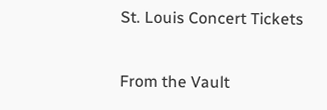St. Louis Concert Tickets

From the Vault